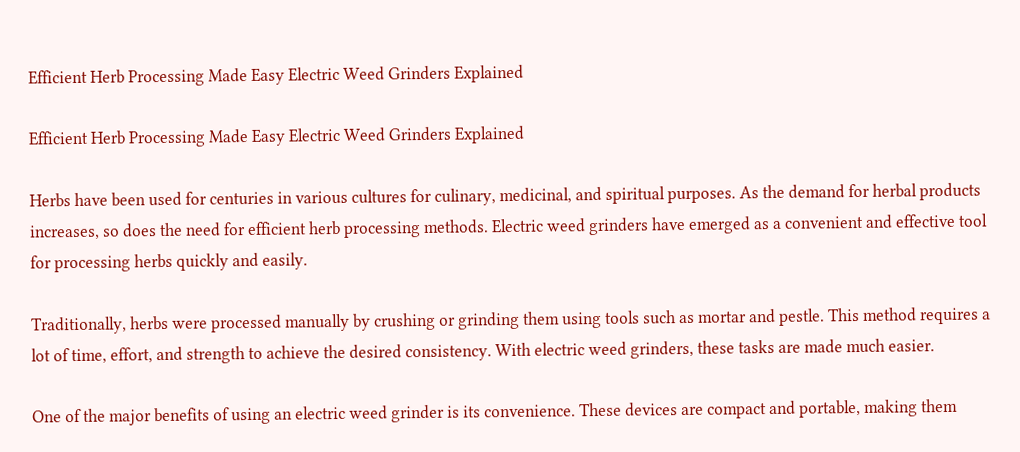Efficient Herb Processing Made Easy Electric Weed Grinders Explained

Efficient Herb Processing Made Easy Electric Weed Grinders Explained

Herbs have been used for centuries in various cultures for culinary, medicinal, and spiritual purposes. As the demand for herbal products increases, so does the need for efficient herb processing methods. Electric weed grinders have emerged as a convenient and effective tool for processing herbs quickly and easily.

Traditionally, herbs were processed manually by crushing or grinding them using tools such as mortar and pestle. This method requires a lot of time, effort, and strength to achieve the desired consistency. With electric weed grinders, these tasks are made much easier.

One of the major benefits of using an electric weed grinder is its convenience. These devices are compact and portable, making them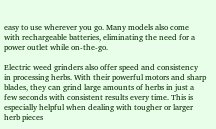easy to use wherever you go. Many models also come with rechargeable batteries, eliminating the need for a power outlet while on-the-go.

Electric weed grinders also offer speed and consistency in processing herbs. With their powerful motors and sharp blades, they can grind large amounts of herbs in just a few seconds with consistent results every time. This is especially helpful when dealing with tougher or larger herb pieces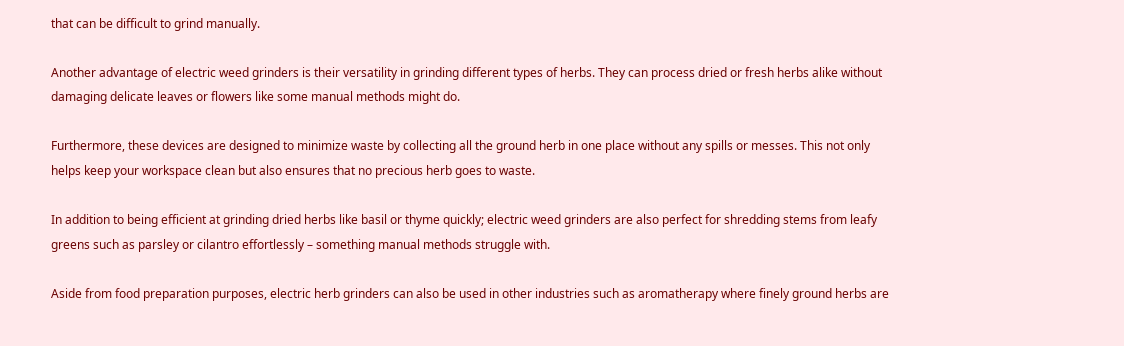that can be difficult to grind manually.

Another advantage of electric weed grinders is their versatility in grinding different types of herbs. They can process dried or fresh herbs alike without damaging delicate leaves or flowers like some manual methods might do.

Furthermore, these devices are designed to minimize waste by collecting all the ground herb in one place without any spills or messes. This not only helps keep your workspace clean but also ensures that no precious herb goes to waste.

In addition to being efficient at grinding dried herbs like basil or thyme quickly; electric weed grinders are also perfect for shredding stems from leafy greens such as parsley or cilantro effortlessly – something manual methods struggle with.

Aside from food preparation purposes, electric herb grinders can also be used in other industries such as aromatherapy where finely ground herbs are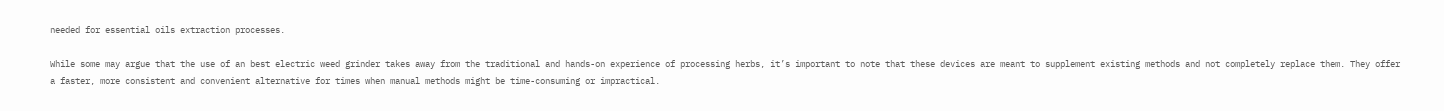needed for essential oils extraction processes.

While some may argue that the use of an best electric weed grinder takes away from the traditional and hands-on experience of processing herbs, it’s important to note that these devices are meant to supplement existing methods and not completely replace them. They offer a faster, more consistent and convenient alternative for times when manual methods might be time-consuming or impractical.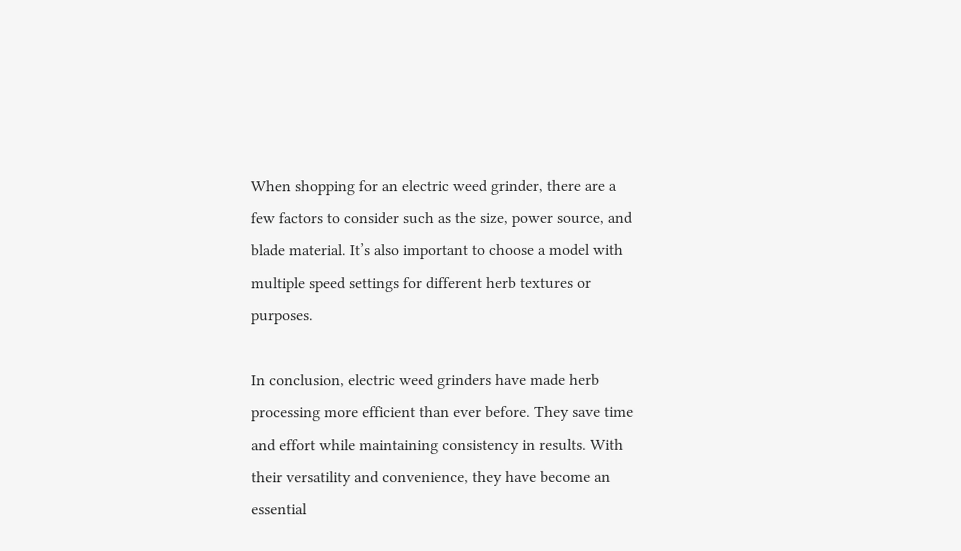When shopping for an electric weed grinder, there are a few factors to consider such as the size, power source, and blade material. It’s also important to choose a model with multiple speed settings for different herb textures or purposes.

In conclusion, electric weed grinders have made herb processing more efficient than ever before. They save time and effort while maintaining consistency in results. With their versatility and convenience, they have become an essential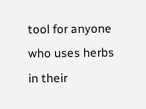tool for anyone who uses herbs in their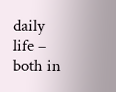daily life – both in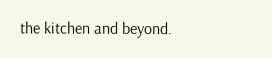the kitchen and beyond.